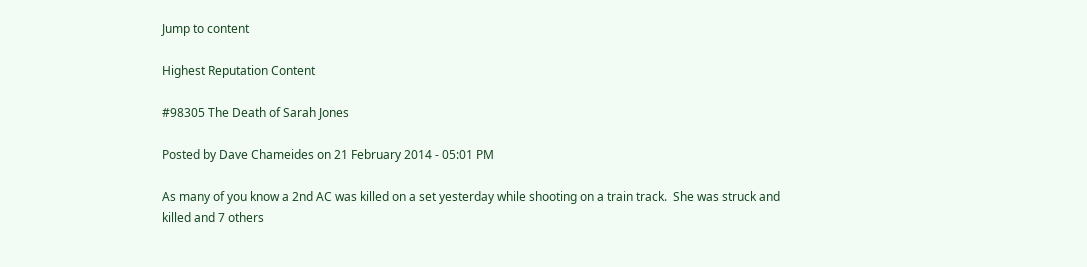Jump to content

Highest Reputation Content

#98305 The Death of Sarah Jones

Posted by Dave Chameides on 21 February 2014 - 05:01 PM

As many of you know a 2nd AC was killed on a set yesterday while shooting on a train track.  She was struck and killed and 7 others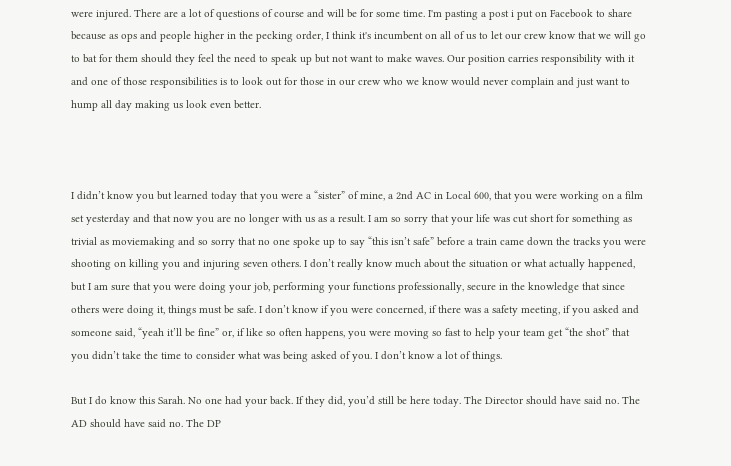were injured. There are a lot of questions of course and will be for some time. I'm pasting a post i put on Facebook to share because as ops and people higher in the pecking order, I think it's incumbent on all of us to let our crew know that we will go to bat for them should they feel the need to speak up but not want to make waves. Our position carries responsibility with it and one of those responsibilities is to look out for those in our crew who we know would never complain and just want to hump all day making us look even better.



I didn’t know you but learned today that you were a “sister” of mine, a 2nd AC in Local 600, that you were working on a film set yesterday and that now you are no longer with us as a result. I am so sorry that your life was cut short for something as trivial as moviemaking and so sorry that no one spoke up to say “this isn’t safe” before a train came down the tracks you were shooting on killing you and injuring seven others. I don’t really know much about the situation or what actually happened, but I am sure that you were doing your job, performing your functions professionally, secure in the knowledge that since others were doing it, things must be safe. I don’t know if you were concerned, if there was a safety meeting, if you asked and someone said, “yeah it’ll be fine” or, if like so often happens, you were moving so fast to help your team get “the shot” that you didn’t take the time to consider what was being asked of you. I don’t know a lot of things.

But I do know this Sarah. No one had your back. If they did, you’d still be here today. The Director should have said no. The AD should have said no. The DP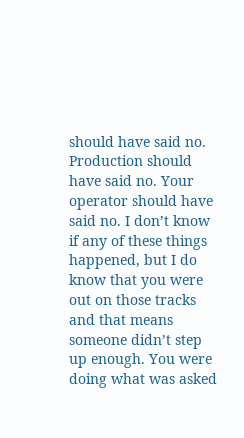should have said no. Production should have said no. Your operator should have said no. I don’t know if any of these things happened, but I do know that you were out on those tracks and that means someone didn’t step up enough. You were doing what was asked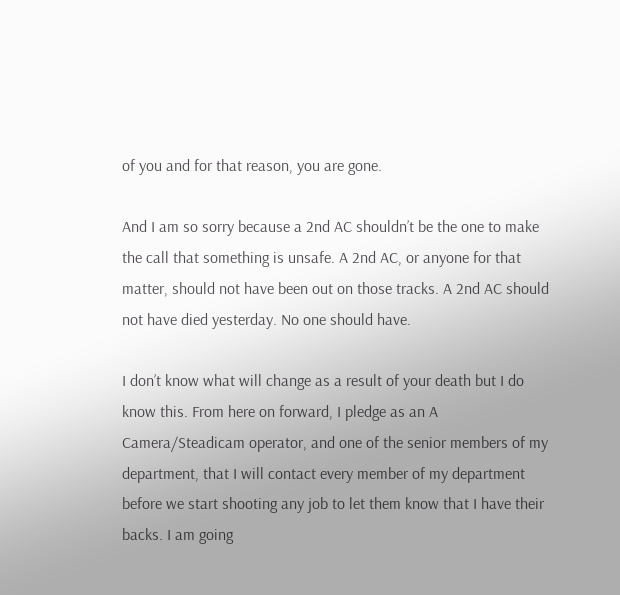of you and for that reason, you are gone.

And I am so sorry because a 2nd AC shouldn’t be the one to make the call that something is unsafe. A 2nd AC, or anyone for that matter, should not have been out on those tracks. A 2nd AC should not have died yesterday. No one should have.

I don’t know what will change as a result of your death but I do know this. From here on forward, I pledge as an A Camera/Steadicam operator, and one of the senior members of my department, that I will contact every member of my department before we start shooting any job to let them know that I have their backs. I am going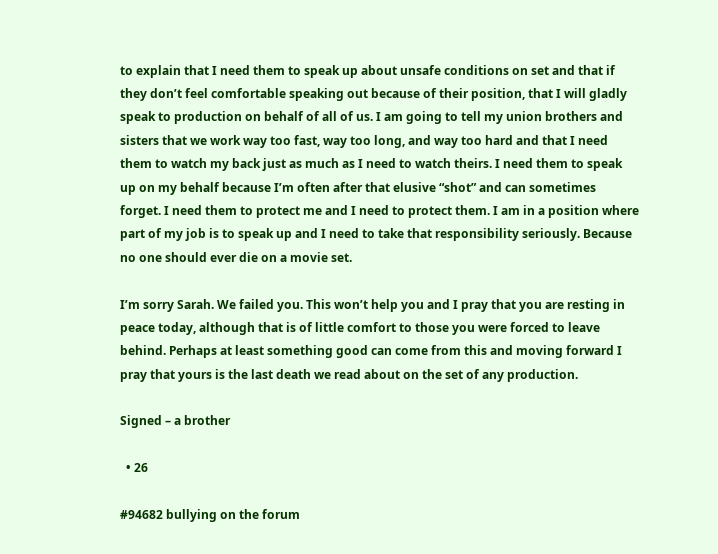to explain that I need them to speak up about unsafe conditions on set and that if they don’t feel comfortable speaking out because of their position, that I will gladly speak to production on behalf of all of us. I am going to tell my union brothers and sisters that we work way too fast, way too long, and way too hard and that I need them to watch my back just as much as I need to watch theirs. I need them to speak up on my behalf because I’m often after that elusive “shot” and can sometimes forget. I need them to protect me and I need to protect them. I am in a position where part of my job is to speak up and I need to take that responsibility seriously. Because no one should ever die on a movie set.

I’m sorry Sarah. We failed you. This won’t help you and I pray that you are resting in peace today, although that is of little comfort to those you were forced to leave behind. Perhaps at least something good can come from this and moving forward I pray that yours is the last death we read about on the set of any production.

Signed – a brother

  • 26

#94682 bullying on the forum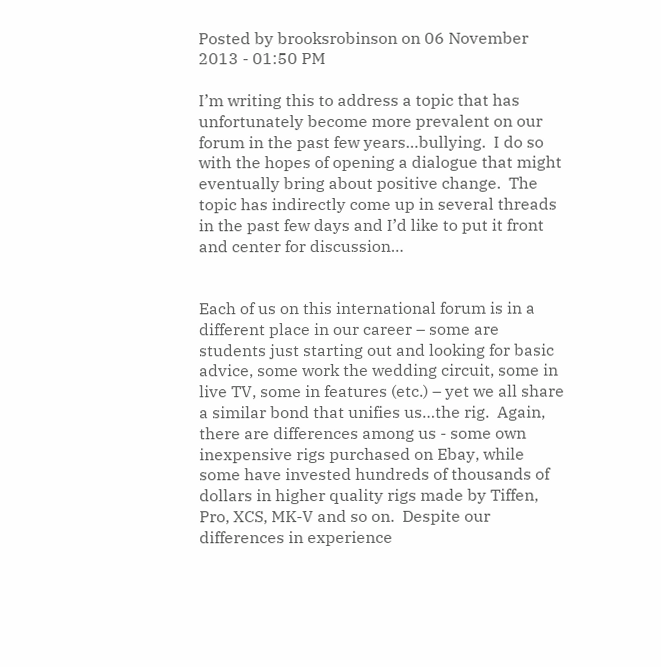Posted by brooksrobinson on 06 November 2013 - 01:50 PM

I’m writing this to address a topic that has unfortunately become more prevalent on our forum in the past few years…bullying.  I do so with the hopes of opening a dialogue that might eventually bring about positive change.  The topic has indirectly come up in several threads in the past few days and I’d like to put it front and center for discussion…


Each of us on this international forum is in a different place in our career – some are students just starting out and looking for basic advice, some work the wedding circuit, some in live TV, some in features (etc.) – yet we all share a similar bond that unifies us…the rig.  Again, there are differences among us - some own inexpensive rigs purchased on Ebay, while some have invested hundreds of thousands of dollars in higher quality rigs made by Tiffen, Pro, XCS, MK-V and so on.  Despite our differences in experience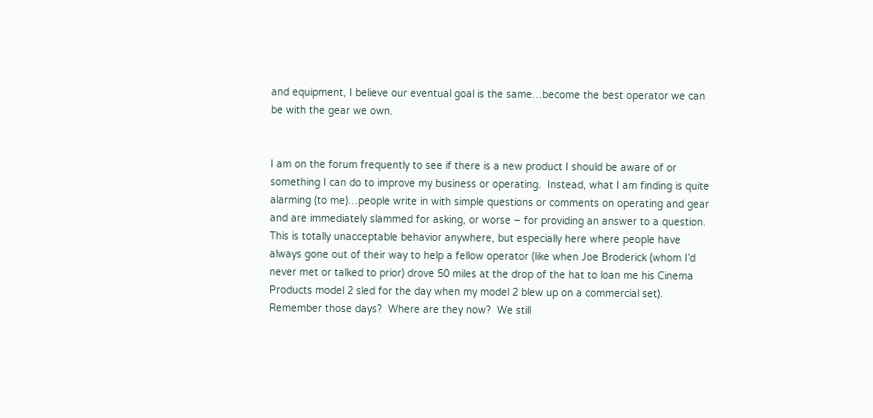and equipment, I believe our eventual goal is the same…become the best operator we can be with the gear we own.


I am on the forum frequently to see if there is a new product I should be aware of or something I can do to improve my business or operating.  Instead, what I am finding is quite alarming (to me)…people write in with simple questions or comments on operating and gear and are immediately slammed for asking, or worse – for providing an answer to a question.  This is totally unacceptable behavior anywhere, but especially here where people have always gone out of their way to help a fellow operator (like when Joe Broderick (whom I’d never met or talked to prior) drove 50 miles at the drop of the hat to loan me his Cinema Products model 2 sled for the day when my model 2 blew up on a commercial set).  Remember those days?  Where are they now?  We still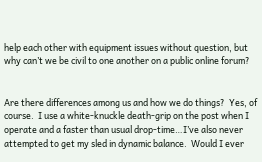help each other with equipment issues without question, but why can’t we be civil to one another on a public online forum?


Are there differences among us and how we do things?  Yes, of course.  I use a white-knuckle death-grip on the post when I operate and a faster than usual drop-time…I’ve also never attempted to get my sled in dynamic balance.  Would I ever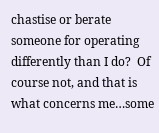chastise or berate someone for operating differently than I do?  Of course not, and that is what concerns me…some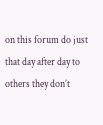on this forum do just that day after day to others they don’t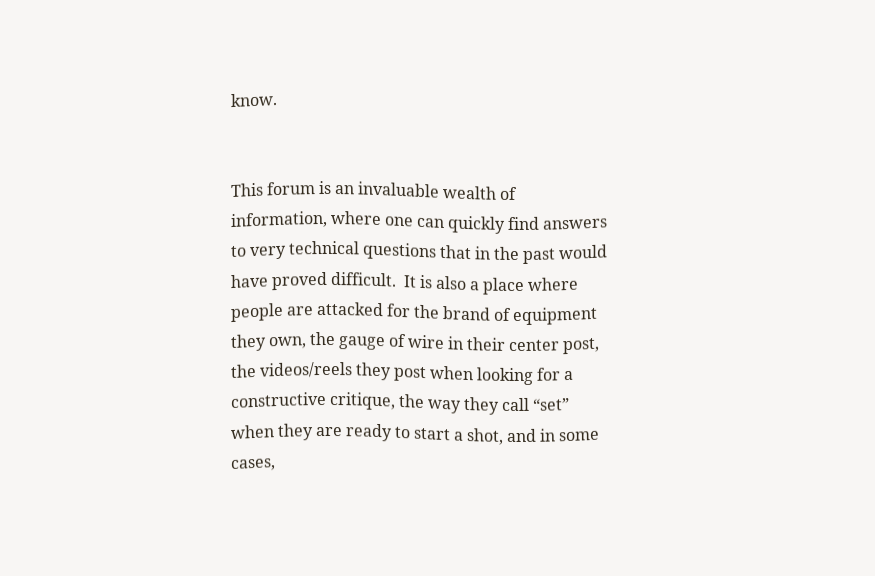know.


This forum is an invaluable wealth of information, where one can quickly find answers to very technical questions that in the past would have proved difficult.  It is also a place where people are attacked for the brand of equipment they own, the gauge of wire in their center post, the videos/reels they post when looking for a constructive critique, the way they call “set” when they are ready to start a shot, and in some cases,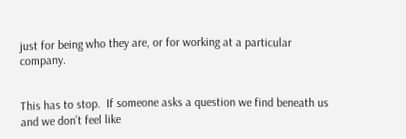just for being who they are, or for working at a particular company.


This has to stop.  If someone asks a question we find beneath us and we don’t feel like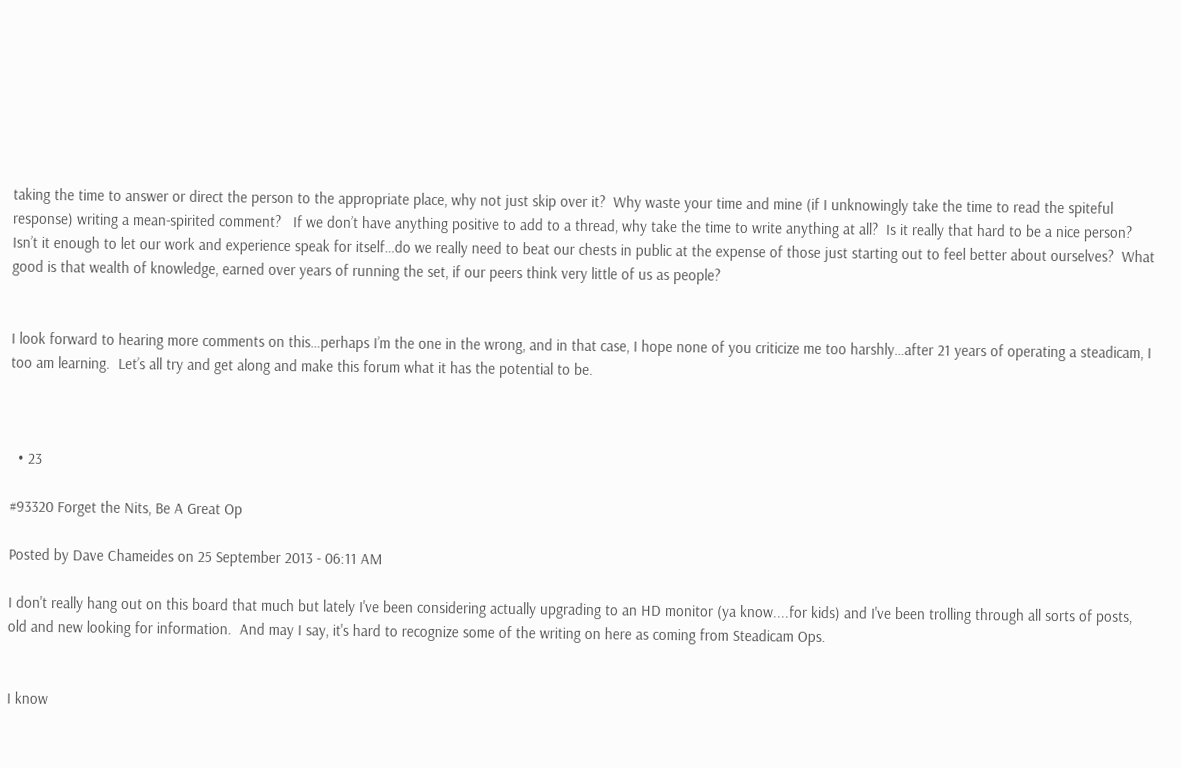taking the time to answer or direct the person to the appropriate place, why not just skip over it?  Why waste your time and mine (if I unknowingly take the time to read the spiteful response) writing a mean-spirited comment?   If we don’t have anything positive to add to a thread, why take the time to write anything at all?  Is it really that hard to be a nice person?  Isn’t it enough to let our work and experience speak for itself…do we really need to beat our chests in public at the expense of those just starting out to feel better about ourselves?  What good is that wealth of knowledge, earned over years of running the set, if our peers think very little of us as people?


I look forward to hearing more comments on this…perhaps I’m the one in the wrong, and in that case, I hope none of you criticize me too harshly…after 21 years of operating a steadicam, I too am learning.  Let’s all try and get along and make this forum what it has the potential to be.



  • 23

#93320 Forget the Nits, Be A Great Op

Posted by Dave Chameides on 25 September 2013 - 06:11 AM

I don't really hang out on this board that much but lately I've been considering actually upgrading to an HD monitor (ya know....for kids) and I've been trolling through all sorts of posts, old and new looking for information.  And may I say, it's hard to recognize some of the writing on here as coming from Steadicam Ops.


I know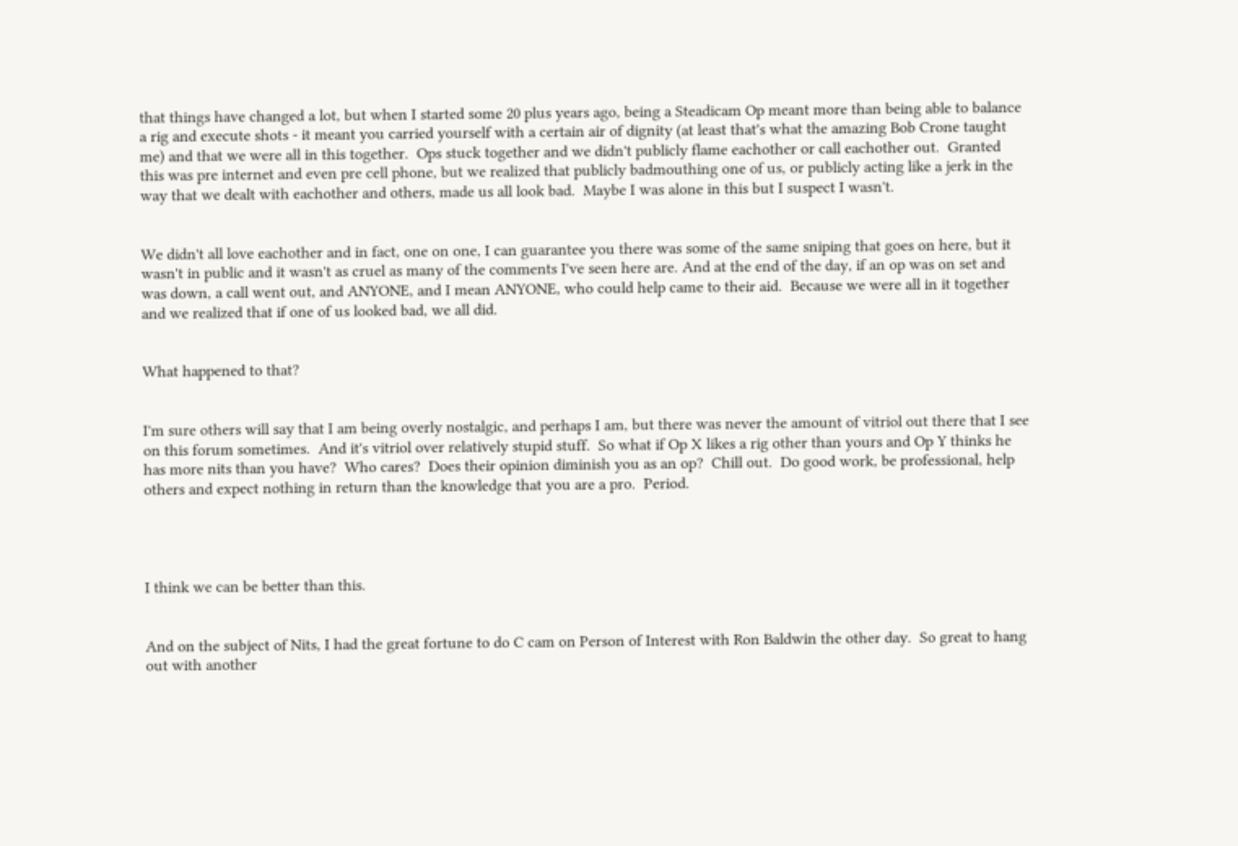that things have changed a lot, but when I started some 20 plus years ago, being a Steadicam Op meant more than being able to balance a rig and execute shots - it meant you carried yourself with a certain air of dignity (at least that's what the amazing Bob Crone taught me) and that we were all in this together.  Ops stuck together and we didn't publicly flame eachother or call eachother out.  Granted this was pre internet and even pre cell phone, but we realized that publicly badmouthing one of us, or publicly acting like a jerk in the way that we dealt with eachother and others, made us all look bad.  Maybe I was alone in this but I suspect I wasn't.


We didn't all love eachother and in fact, one on one, I can guarantee you there was some of the same sniping that goes on here, but it wasn't in public and it wasn't as cruel as many of the comments I've seen here are. And at the end of the day, if an op was on set and was down, a call went out, and ANYONE, and I mean ANYONE, who could help came to their aid.  Because we were all in it together and we realized that if one of us looked bad, we all did.


What happened to that?


I'm sure others will say that I am being overly nostalgic, and perhaps I am, but there was never the amount of vitriol out there that I see on this forum sometimes.  And it's vitriol over relatively stupid stuff.  So what if Op X likes a rig other than yours and Op Y thinks he has more nits than you have?  Who cares?  Does their opinion diminish you as an op?  Chill out.  Do good work, be professional, help others and expect nothing in return than the knowledge that you are a pro.  Period.




I think we can be better than this.


And on the subject of Nits, I had the great fortune to do C cam on Person of Interest with Ron Baldwin the other day.  So great to hang out with another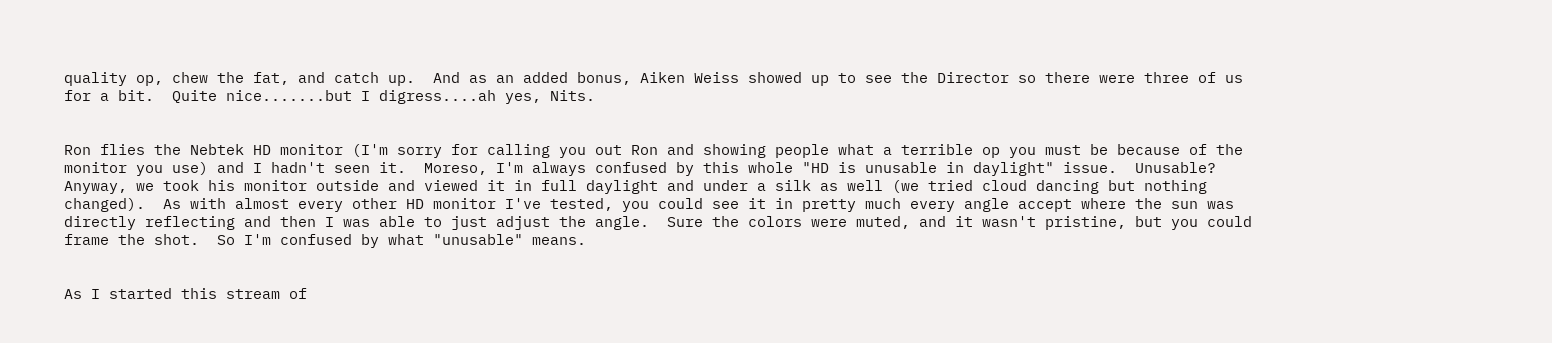quality op, chew the fat, and catch up.  And as an added bonus, Aiken Weiss showed up to see the Director so there were three of us for a bit.  Quite nice.......but I digress....ah yes, Nits.


Ron flies the Nebtek HD monitor (I'm sorry for calling you out Ron and showing people what a terrible op you must be because of the monitor you use) and I hadn't seen it.  Moreso, I'm always confused by this whole "HD is unusable in daylight" issue.  Unusable?  Anyway, we took his monitor outside and viewed it in full daylight and under a silk as well (we tried cloud dancing but nothing changed).  As with almost every other HD monitor I've tested, you could see it in pretty much every angle accept where the sun was directly reflecting and then I was able to just adjust the angle.  Sure the colors were muted, and it wasn't pristine, but you could frame the shot.  So I'm confused by what "unusable" means.


As I started this stream of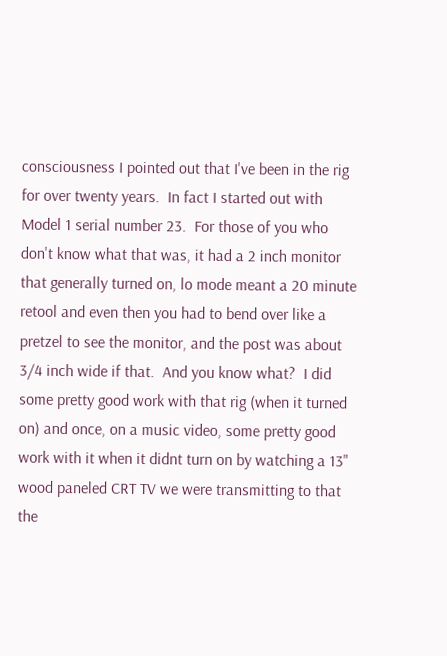consciousness I pointed out that I've been in the rig for over twenty years.  In fact I started out with Model 1 serial number 23.  For those of you who don't know what that was, it had a 2 inch monitor that generally turned on, lo mode meant a 20 minute retool and even then you had to bend over like a pretzel to see the monitor, and the post was about 3/4 inch wide if that.  And you know what?  I did some pretty good work with that rig (when it turned on) and once, on a music video, some pretty good work with it when it didnt turn on by watching a 13" wood paneled CRT TV we were transmitting to that the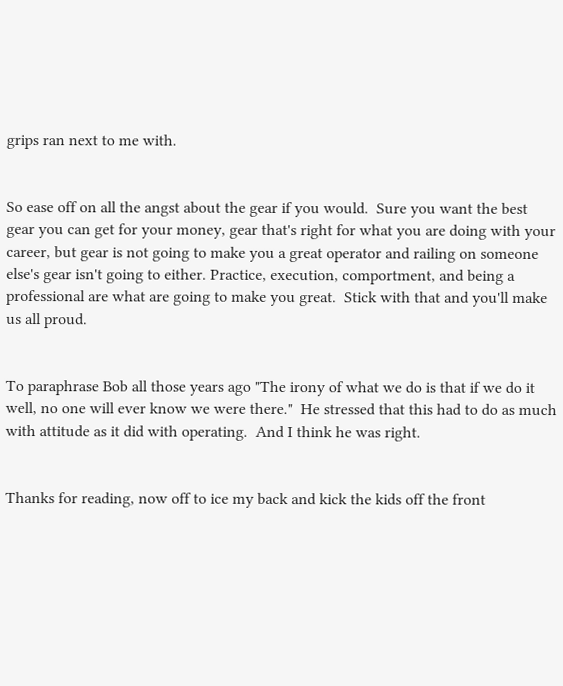grips ran next to me with.


So ease off on all the angst about the gear if you would.  Sure you want the best gear you can get for your money, gear that's right for what you are doing with your career, but gear is not going to make you a great operator and railing on someone else's gear isn't going to either. Practice, execution, comportment, and being a professional are what are going to make you great.  Stick with that and you'll make us all proud.


To paraphrase Bob all those years ago "The irony of what we do is that if we do it well, no one will ever know we were there."  He stressed that this had to do as much with attitude as it did with operating.  And I think he was right.


Thanks for reading, now off to ice my back and kick the kids off the front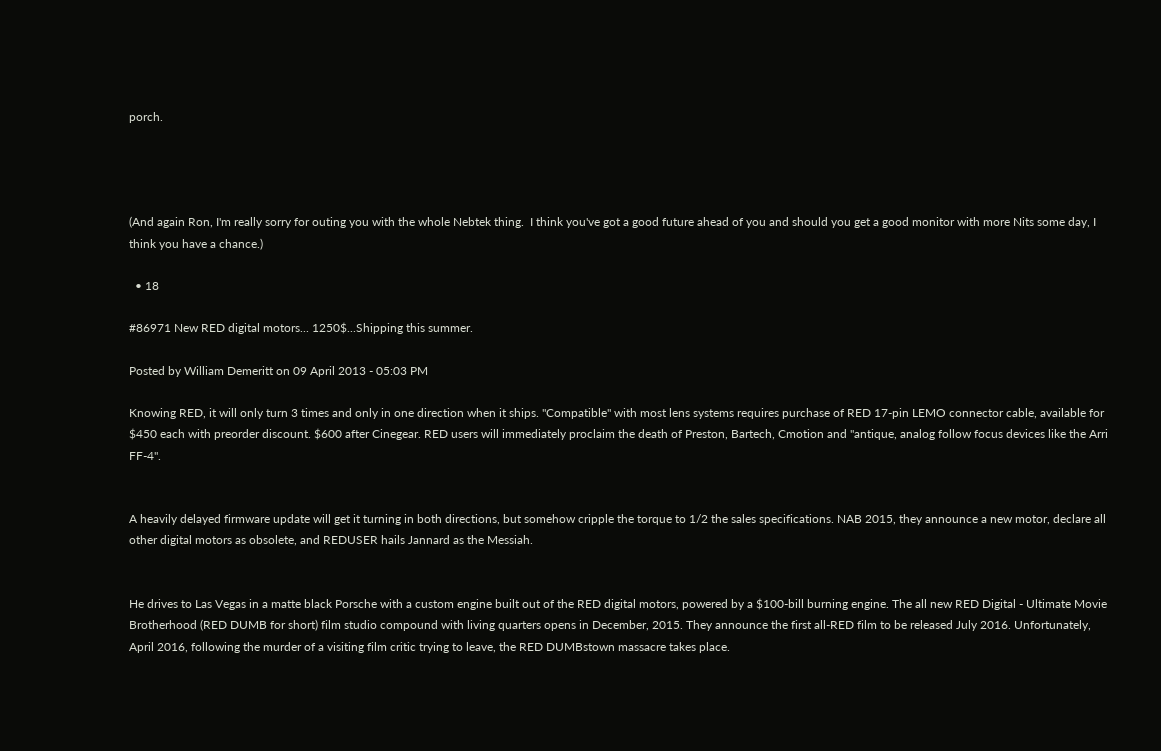porch.




(And again Ron, I'm really sorry for outing you with the whole Nebtek thing.  I think you've got a good future ahead of you and should you get a good monitor with more Nits some day, I think you have a chance.)

  • 18

#86971 New RED digital motors... 1250$...Shipping this summer.

Posted by William Demeritt on 09 April 2013 - 05:03 PM

Knowing RED, it will only turn 3 times and only in one direction when it ships. "Compatible" with most lens systems requires purchase of RED 17-pin LEMO connector cable, available for $450 each with preorder discount. $600 after Cinegear. RED users will immediately proclaim the death of Preston, Bartech, Cmotion and "antique, analog follow focus devices like the Arri FF-4".


A heavily delayed firmware update will get it turning in both directions, but somehow cripple the torque to 1/2 the sales specifications. NAB 2015, they announce a new motor, declare all other digital motors as obsolete, and REDUSER hails Jannard as the Messiah.


He drives to Las Vegas in a matte black Porsche with a custom engine built out of the RED digital motors, powered by a $100-bill burning engine. The all new RED Digital - Ultimate Movie Brotherhood (RED DUMB for short) film studio compound with living quarters opens in December, 2015. They announce the first all-RED film to be released July 2016. Unfortunately, April 2016, following the murder of a visiting film critic trying to leave, the RED DUMBstown massacre takes place.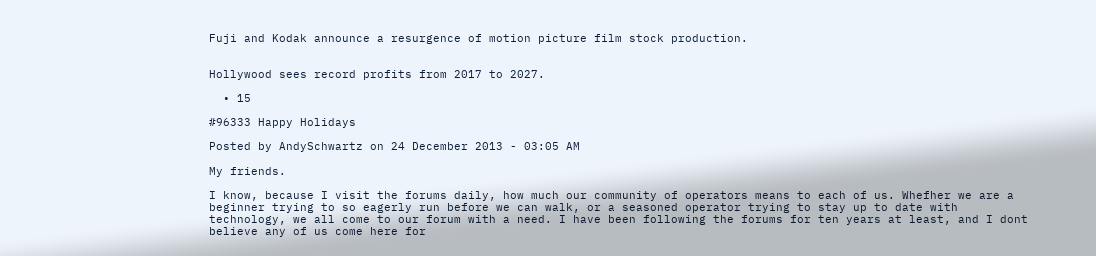Fuji and Kodak announce a resurgence of motion picture film stock production.


Hollywood sees record profits from 2017 to 2027.

  • 15

#96333 Happy Holidays

Posted by AndySchwartz on 24 December 2013 - 03:05 AM

My friends.

I know, because I visit the forums daily, how much our community of operators means to each of us. Whefher we are a beginner trying to so eagerly run before we can walk, or a seasoned operator trying to stay up to date with technology, we all come to our forum with a need. I have been following the forums for ten years at least, and I dont believe any of us come here for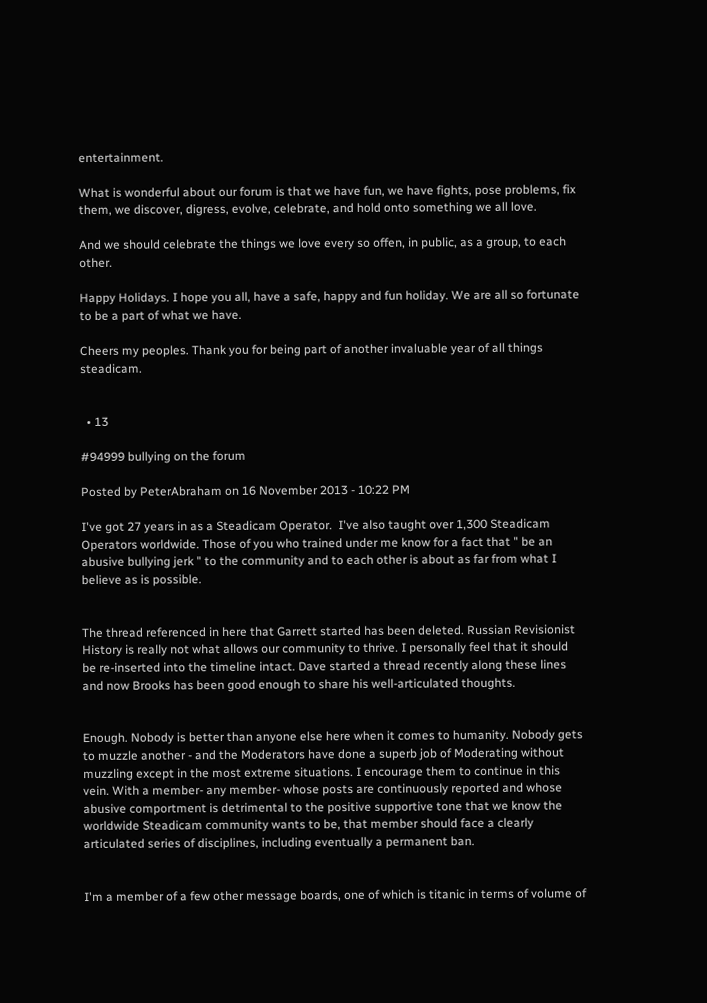entertainment.

What is wonderful about our forum is that we have fun, we have fights, pose problems, fix them, we discover, digress, evolve, celebrate, and hold onto something we all love.

And we should celebrate the things we love every so offen, in public, as a group, to each other.

Happy Holidays. I hope you all, have a safe, happy and fun holiday. We are all so fortunate to be a part of what we have.

Cheers my peoples. Thank you for being part of another invaluable year of all things steadicam.


  • 13

#94999 bullying on the forum

Posted by PeterAbraham on 16 November 2013 - 10:22 PM

I've got 27 years in as a Steadicam Operator.  I've also taught over 1,300 Steadicam Operators worldwide. Those of you who trained under me know for a fact that " be an abusive bullying jerk " to the community and to each other is about as far from what I believe as is possible.


The thread referenced in here that Garrett started has been deleted. Russian Revisionist History is really not what allows our community to thrive. I personally feel that it should be re-inserted into the timeline intact. Dave started a thread recently along these lines and now Brooks has been good enough to share his well-articulated thoughts.


Enough. Nobody is better than anyone else here when it comes to humanity. Nobody gets to muzzle another - and the Moderators have done a superb job of Moderating without muzzling except in the most extreme situations. I encourage them to continue in this vein. With a member- any member- whose posts are continuously reported and whose abusive comportment is detrimental to the positive supportive tone that we know the worldwide Steadicam community wants to be, that member should face a clearly articulated series of disciplines, including eventually a permanent ban.


I'm a member of a few other message boards, one of which is titanic in terms of volume of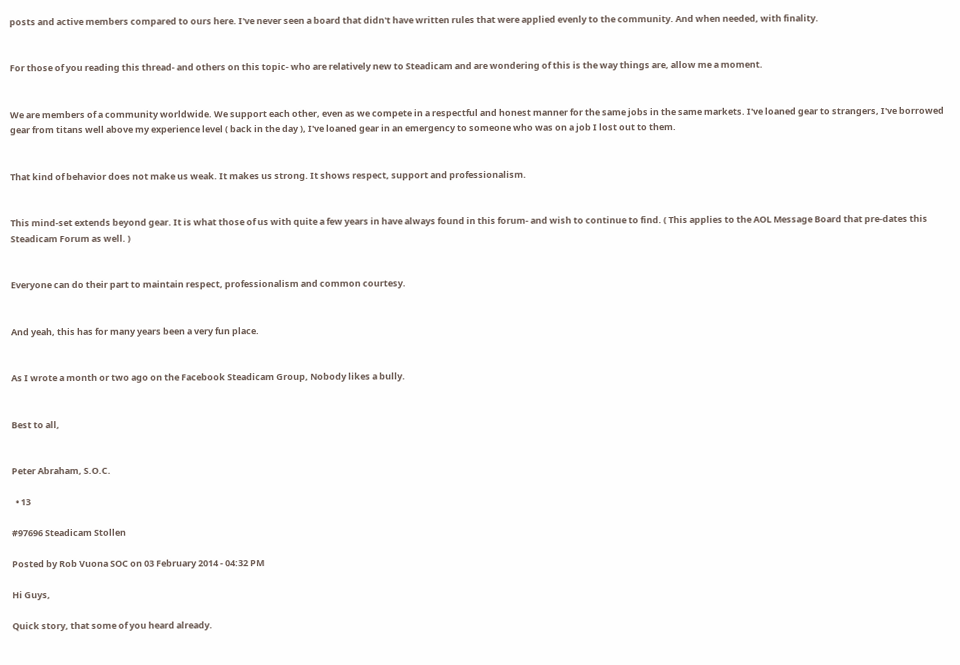posts and active members compared to ours here. I've never seen a board that didn't have written rules that were applied evenly to the community. And when needed, with finality.


For those of you reading this thread- and others on this topic- who are relatively new to Steadicam and are wondering of this is the way things are, allow me a moment.


We are members of a community worldwide. We support each other, even as we compete in a respectful and honest manner for the same jobs in the same markets. I've loaned gear to strangers, I've borrowed gear from titans well above my experience level ( back in the day ), I've loaned gear in an emergency to someone who was on a job I lost out to them.


That kind of behavior does not make us weak. It makes us strong. It shows respect, support and professionalism.


This mind-set extends beyond gear. It is what those of us with quite a few years in have always found in this forum- and wish to continue to find. ( This applies to the AOL Message Board that pre-dates this Steadicam Forum as well. )


Everyone can do their part to maintain respect, professionalism and common courtesy.


And yeah, this has for many years been a very fun place.


As I wrote a month or two ago on the Facebook Steadicam Group, Nobody likes a bully.


Best to all,


Peter Abraham, S.O.C.

  • 13

#97696 Steadicam Stollen

Posted by Rob Vuona SOC on 03 February 2014 - 04:32 PM

Hi Guys,

Quick story, that some of you heard already.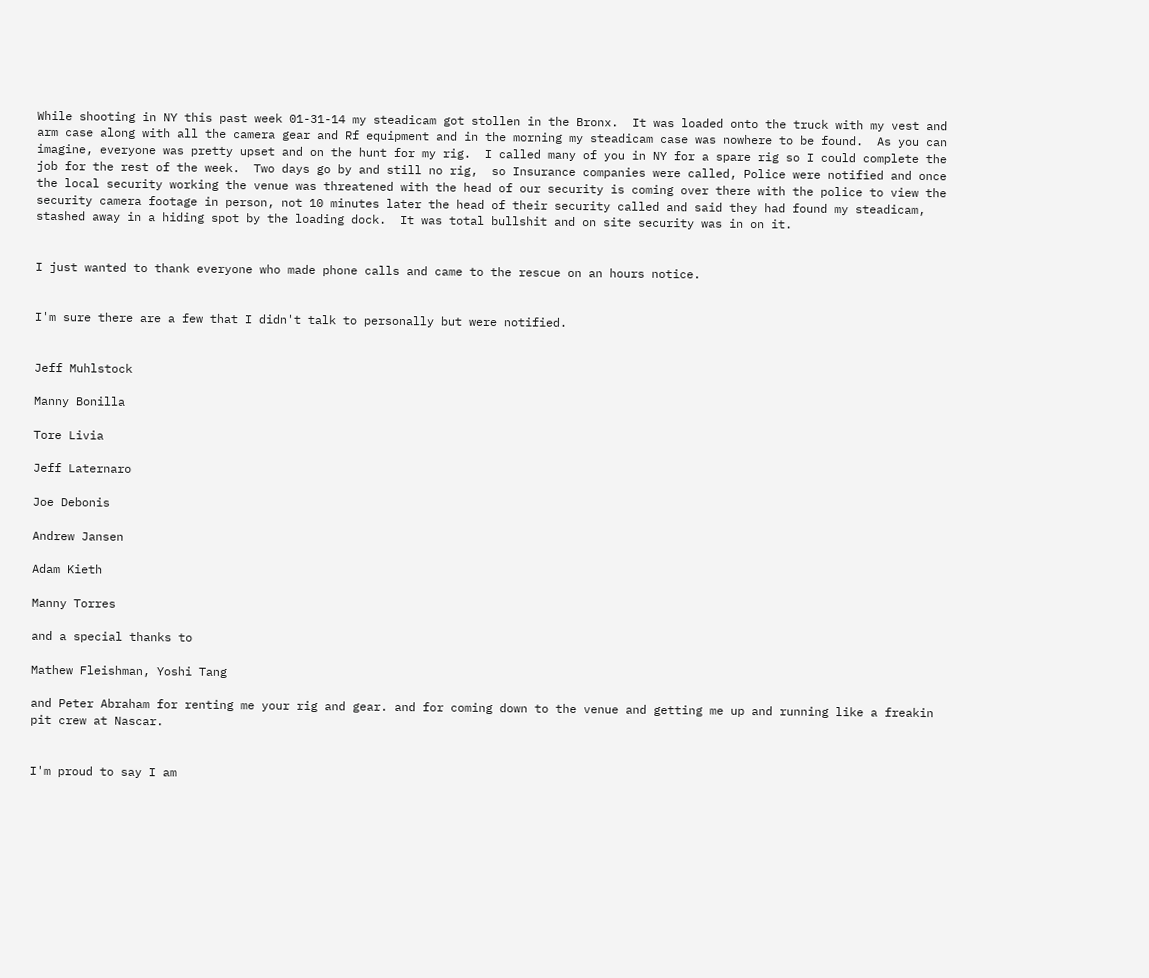While shooting in NY this past week 01-31-14 my steadicam got stollen in the Bronx.  It was loaded onto the truck with my vest and arm case along with all the camera gear and Rf equipment and in the morning my steadicam case was nowhere to be found.  As you can imagine, everyone was pretty upset and on the hunt for my rig.  I called many of you in NY for a spare rig so I could complete the job for the rest of the week.  Two days go by and still no rig,  so Insurance companies were called, Police were notified and once the local security working the venue was threatened with the head of our security is coming over there with the police to view the security camera footage in person, not 10 minutes later the head of their security called and said they had found my steadicam, stashed away in a hiding spot by the loading dock.  It was total bullshit and on site security was in on it.


I just wanted to thank everyone who made phone calls and came to the rescue on an hours notice.


I'm sure there are a few that I didn't talk to personally but were notified.


Jeff Muhlstock

Manny Bonilla

Tore Livia

Jeff Laternaro

Joe Debonis

Andrew Jansen

Adam Kieth

Manny Torres

and a special thanks to

Mathew Fleishman, Yoshi Tang

and Peter Abraham for renting me your rig and gear. and for coming down to the venue and getting me up and running like a freakin pit crew at Nascar.


I'm proud to say I am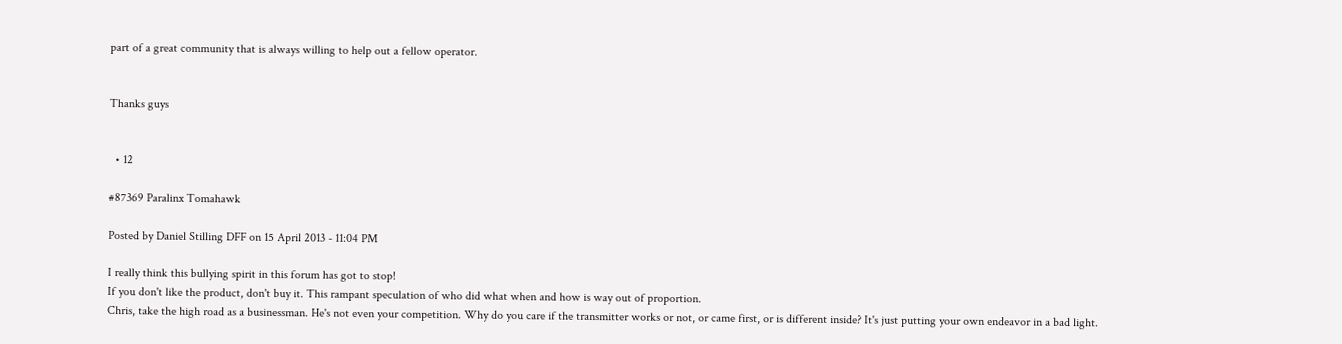part of a great community that is always willing to help out a fellow operator.


Thanks guys


  • 12

#87369 Paralinx Tomahawk

Posted by Daniel Stilling DFF on 15 April 2013 - 11:04 PM

I really think this bullying spirit in this forum has got to stop!
If you don't like the product, don't buy it. This rampant speculation of who did what when and how is way out of proportion.
Chris, take the high road as a businessman. He's not even your competition. Why do you care if the transmitter works or not, or came first, or is different inside? It's just putting your own endeavor in a bad light.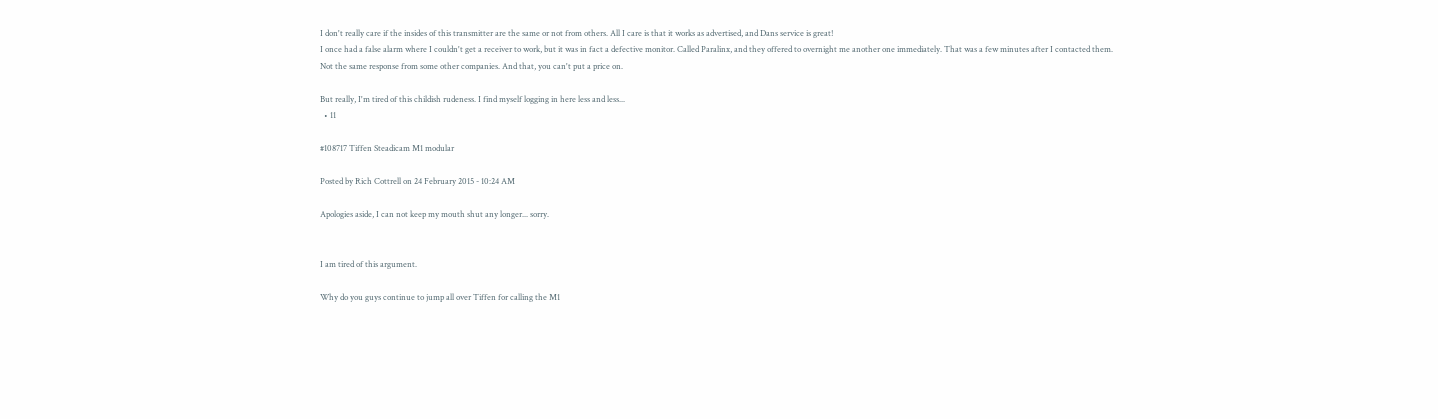I don't really care if the insides of this transmitter are the same or not from others. All I care is that it works as advertised, and Dans service is great!
I once had a false alarm where I couldn't get a receiver to work, but it was in fact a defective monitor. Called Paralinx, and they offered to overnight me another one immediately. That was a few minutes after I contacted them.
Not the same response from some other companies. And that, you can't put a price on.

But really, I'm tired of this childish rudeness. I find myself logging in here less and less...
  • 11

#108717 Tiffen Steadicam M1 modular

Posted by Rich Cottrell on 24 February 2015 - 10:24 AM

Apologies aside, I can not keep my mouth shut any longer... sorry.


I am tired of this argument.

Why do you guys continue to jump all over Tiffen for calling the M1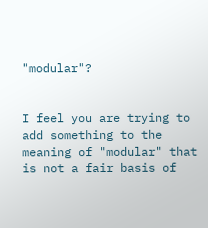"modular"?


I feel you are trying to add something to the meaning of "modular" that is not a fair basis of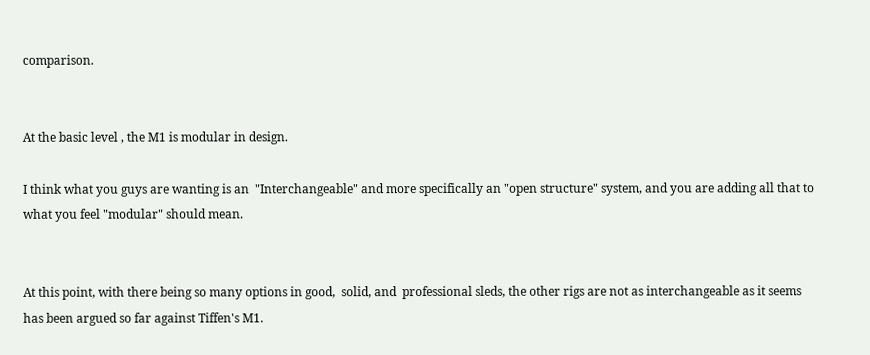comparison.


At the basic level , the M1 is modular in design.

I think what you guys are wanting is an  "Interchangeable" and more specifically an "open structure" system, and you are adding all that to what you feel "modular" should mean.


At this point, with there being so many options in good,  solid, and  professional sleds, the other rigs are not as interchangeable as it seems has been argued so far against Tiffen's M1.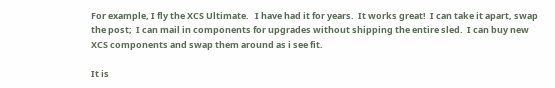For example, I fly the XCS Ultimate.   I have had it for years.  It works great!  I can take it apart, swap the post;  I can mail in components for upgrades without shipping the entire sled.  I can buy new XCS components and swap them around as i see fit.

It is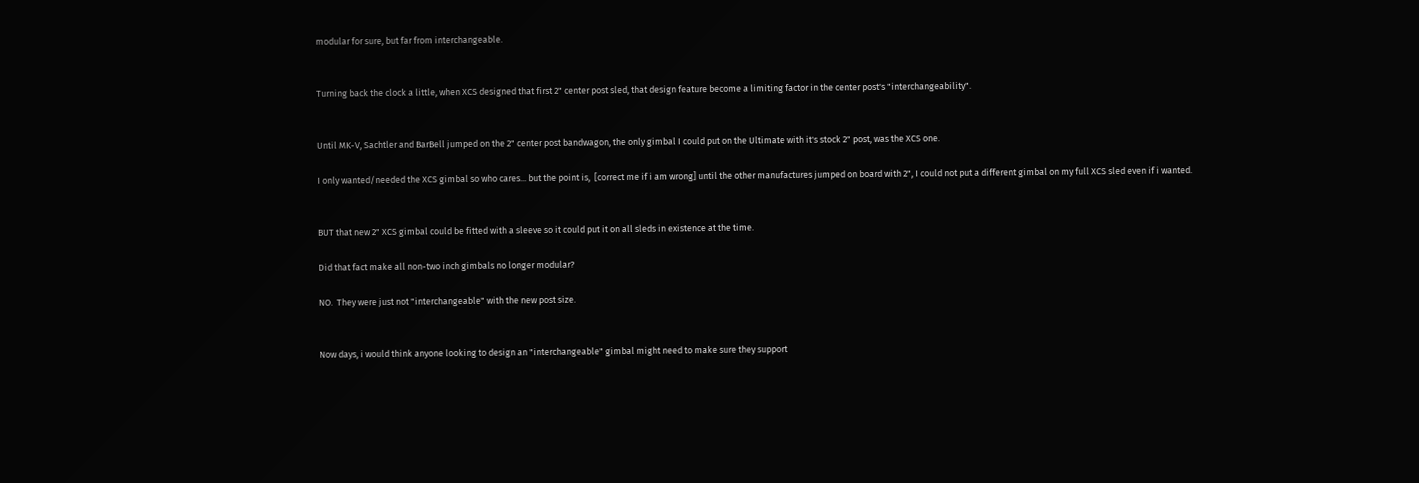modular for sure, but far from interchangeable.


Turning back the clock a little, when XCS designed that first 2" center post sled, that design feature become a limiting factor in the center post's "interchangeability".


Until MK-V, Sachtler and BarBell jumped on the 2" center post bandwagon, the only gimbal I could put on the Ultimate with it's stock 2" post, was the XCS one.

I only wanted/needed the XCS gimbal so who cares... but the point is,  [correct me if i am wrong] until the other manufactures jumped on board with 2", I could not put a different gimbal on my full XCS sled even if i wanted.


BUT that new 2" XCS gimbal could be fitted with a sleeve so it could put it on all sleds in existence at the time.

Did that fact make all non-two inch gimbals no longer modular?

NO.  They were just not "interchangeable" with the new post size.


Now days, i would think anyone looking to design an "interchangeable" gimbal might need to make sure they support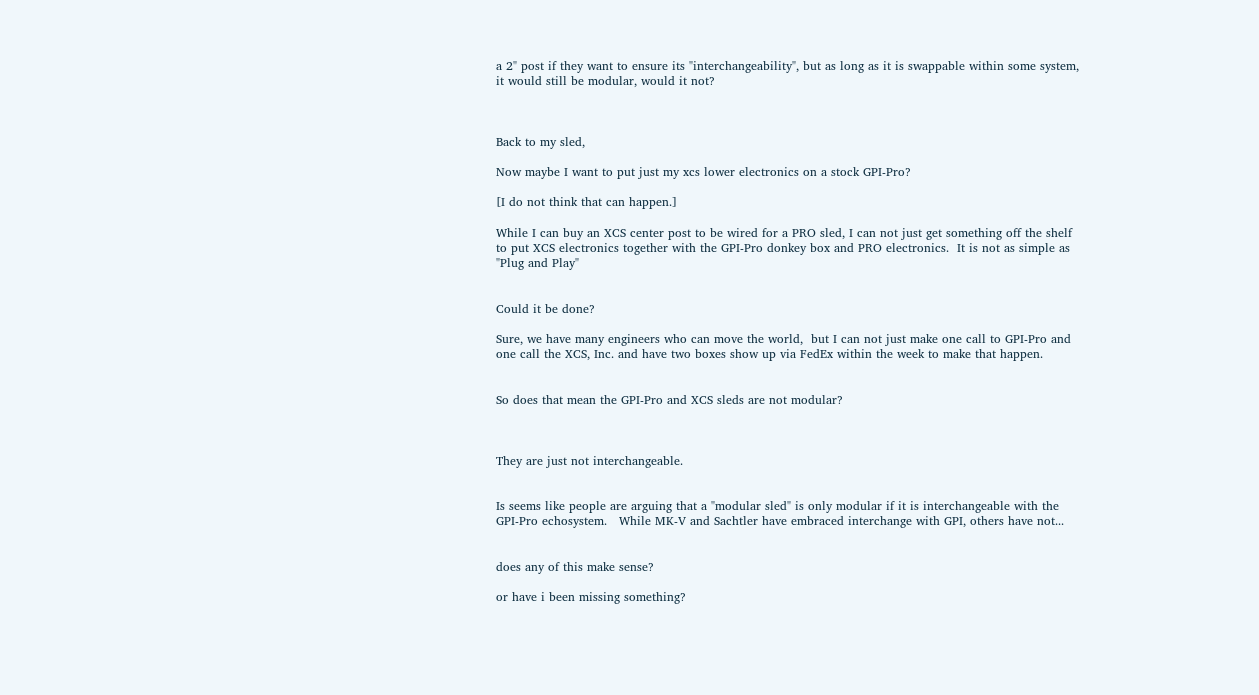a 2" post if they want to ensure its "interchangeability", but as long as it is swappable within some system, it would still be modular, would it not?



Back to my sled,

Now maybe I want to put just my xcs lower electronics on a stock GPI-Pro?

[I do not think that can happen.]

While I can buy an XCS center post to be wired for a PRO sled, I can not just get something off the shelf to put XCS electronics together with the GPI-Pro donkey box and PRO electronics.  It is not as simple as "Plug and Play"


Could it be done?

Sure, we have many engineers who can move the world,  but I can not just make one call to GPI-Pro and one call the XCS, Inc. and have two boxes show up via FedEx within the week to make that happen.


So does that mean the GPI-Pro and XCS sleds are not modular?



They are just not interchangeable.


Is seems like people are arguing that a "modular sled" is only modular if it is interchangeable with the GPI-Pro echosystem.   While MK-V and Sachtler have embraced interchange with GPI, others have not...


does any of this make sense?

or have i been missing something?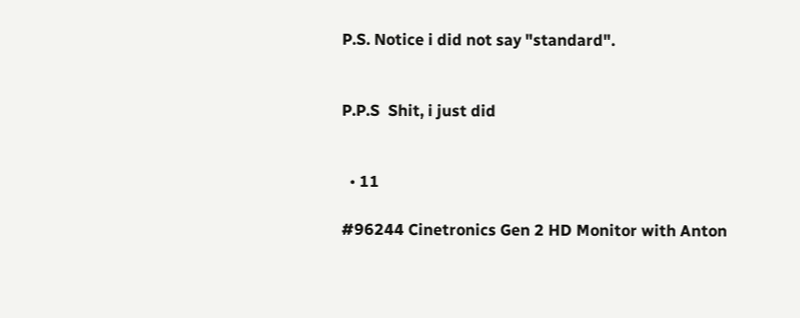P.S. Notice i did not say "standard".


P.P.S  Shit, i just did


  • 11

#96244 Cinetronics Gen 2 HD Monitor with Anton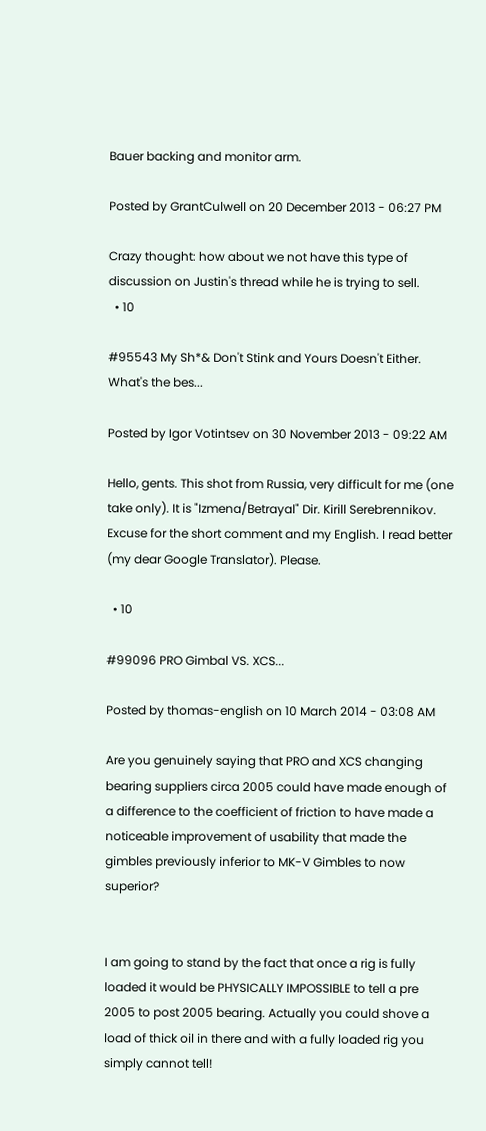Bauer backing and monitor arm.

Posted by GrantCulwell on 20 December 2013 - 06:27 PM

Crazy thought: how about we not have this type of discussion on Justin's thread while he is trying to sell.
  • 10

#95543 My Sh*& Don't Stink and Yours Doesn't Either. What's the bes...

Posted by Igor Votintsev on 30 November 2013 - 09:22 AM

Hello, gents. This shot from Russia, very difficult for me (one take only). It is "Izmena/Betrayal" Dir. Kirill Serebrennikov. Excuse for the short comment and my English. I read better (my dear Google Translator). Please.

  • 10

#99096 PRO Gimbal VS. XCS...

Posted by thomas-english on 10 March 2014 - 03:08 AM

Are you genuinely saying that PRO and XCS changing bearing suppliers circa 2005 could have made enough of a difference to the coefficient of friction to have made a noticeable improvement of usability that made the gimbles previously inferior to MK-V Gimbles to now superior?


I am going to stand by the fact that once a rig is fully loaded it would be PHYSICALLY IMPOSSIBLE to tell a pre 2005 to post 2005 bearing. Actually you could shove a load of thick oil in there and with a fully loaded rig you simply cannot tell!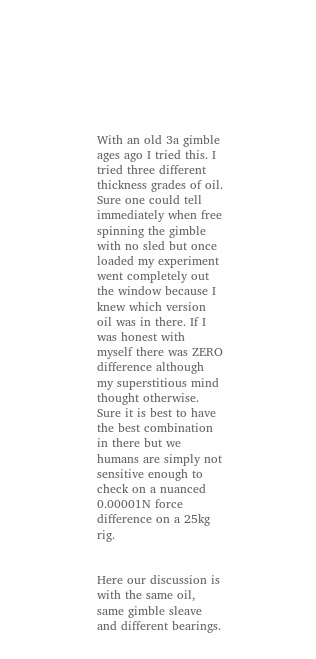With an old 3a gimble ages ago I tried this. I tried three different thickness grades of oil. Sure one could tell immediately when free spinning the gimble with no sled but once loaded my experiment went completely out the window because I knew which version oil was in there. If I was honest with myself there was ZERO difference although my superstitious mind thought otherwise. Sure it is best to have the best combination in there but we humans are simply not sensitive enough to check on a nuanced 0.00001N force difference on a 25kg rig.


Here our discussion is with the same oil, same gimble sleave and different bearings.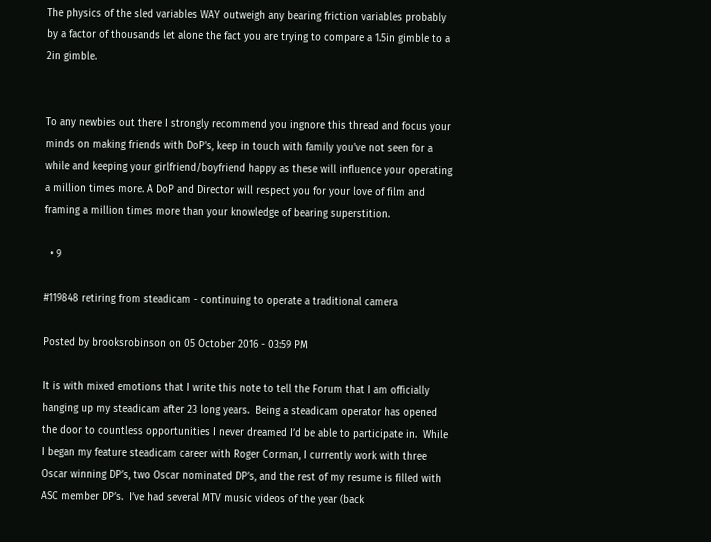The physics of the sled variables WAY outweigh any bearing friction variables probably by a factor of thousands let alone the fact you are trying to compare a 1.5in gimble to a 2in gimble.


To any newbies out there I strongly recommend you ingnore this thread and focus your minds on making friends with DoP's, keep in touch with family you've not seen for a while and keeping your girlfriend/boyfriend happy as these will influence your operating a million times more. A DoP and Director will respect you for your love of film and framing a million times more than your knowledge of bearing superstition.

  • 9

#119848 retiring from steadicam - continuing to operate a traditional camera

Posted by brooksrobinson on 05 October 2016 - 03:59 PM

It is with mixed emotions that I write this note to tell the Forum that I am officially hanging up my steadicam after 23 long years.  Being a steadicam operator has opened the door to countless opportunities I never dreamed I’d be able to participate in.  While I began my feature steadicam career with Roger Corman, I currently work with three Oscar winning DP’s, two Oscar nominated DP’s, and the rest of my resume is filled with ASC member DP’s.  I’ve had several MTV music videos of the year (back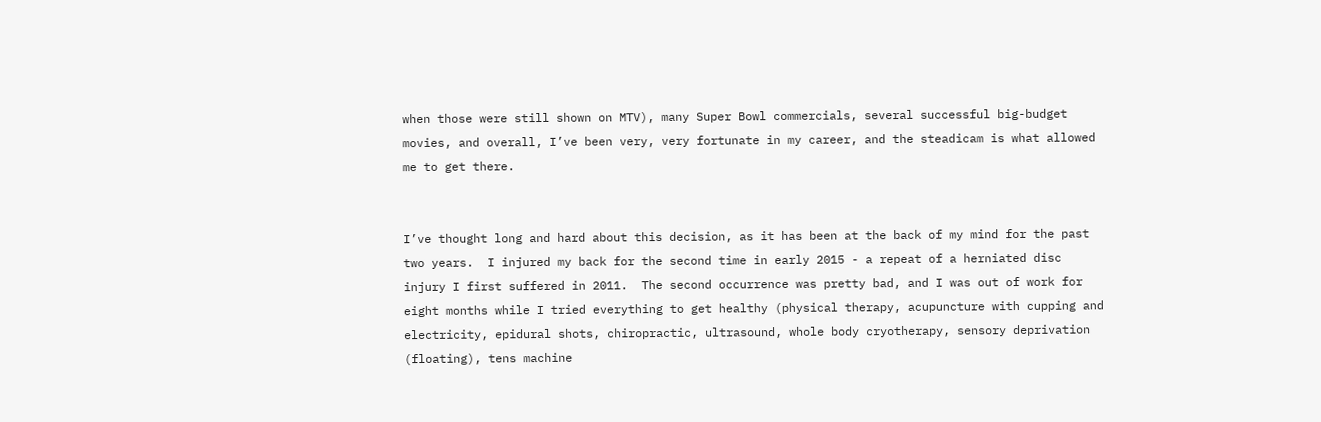when those were still shown on MTV), many Super Bowl commercials, several successful big-budget movies, and overall, I’ve been very, very fortunate in my career, and the steadicam is what allowed me to get there.


I’ve thought long and hard about this decision, as it has been at the back of my mind for the past two years.  I injured my back for the second time in early 2015 - a repeat of a herniated disc injury I first suffered in 2011.  The second occurrence was pretty bad, and I was out of work for eight months while I tried everything to get healthy (physical therapy, acupuncture with cupping and electricity, epidural shots, chiropractic, ultrasound, whole body cryotherapy, sensory deprivation (floating), tens machine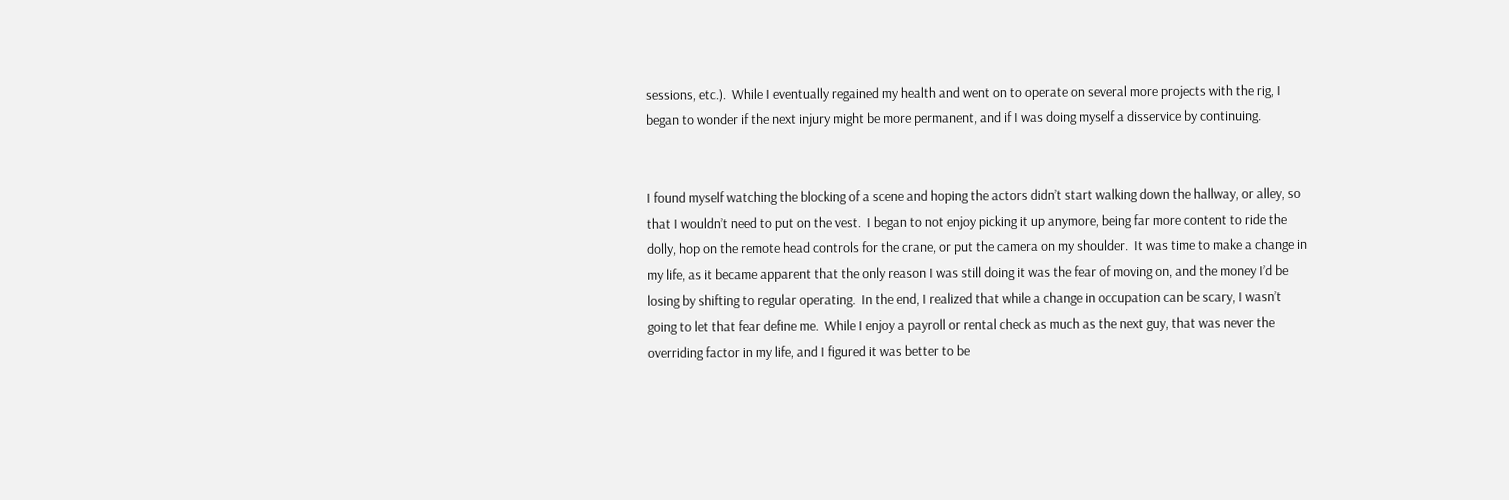sessions, etc.).  While I eventually regained my health and went on to operate on several more projects with the rig, I began to wonder if the next injury might be more permanent, and if I was doing myself a disservice by continuing.


I found myself watching the blocking of a scene and hoping the actors didn’t start walking down the hallway, or alley, so that I wouldn’t need to put on the vest.  I began to not enjoy picking it up anymore, being far more content to ride the dolly, hop on the remote head controls for the crane, or put the camera on my shoulder.  It was time to make a change in my life, as it became apparent that the only reason I was still doing it was the fear of moving on, and the money I’d be losing by shifting to regular operating.  In the end, I realized that while a change in occupation can be scary, I wasn’t going to let that fear define me.  While I enjoy a payroll or rental check as much as the next guy, that was never the overriding factor in my life, and I figured it was better to be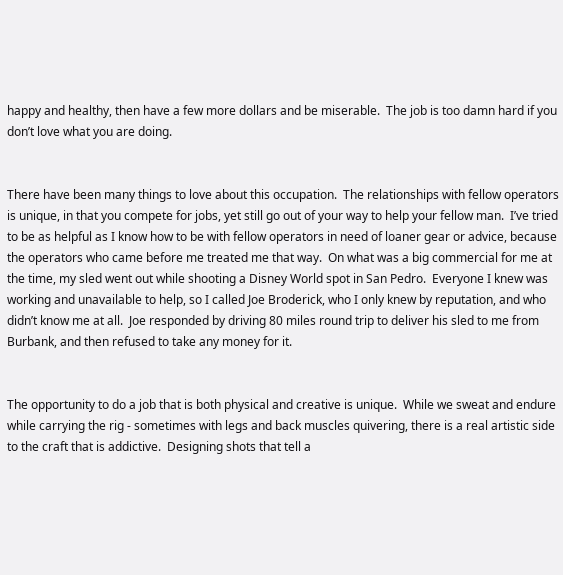happy and healthy, then have a few more dollars and be miserable.  The job is too damn hard if you don’t love what you are doing.


There have been many things to love about this occupation.  The relationships with fellow operators is unique, in that you compete for jobs, yet still go out of your way to help your fellow man.  I’ve tried to be as helpful as I know how to be with fellow operators in need of loaner gear or advice, because the operators who came before me treated me that way.  On what was a big commercial for me at the time, my sled went out while shooting a Disney World spot in San Pedro.  Everyone I knew was working and unavailable to help, so I called Joe Broderick, who I only knew by reputation, and who didn’t know me at all.  Joe responded by driving 80 miles round trip to deliver his sled to me from Burbank, and then refused to take any money for it.


The opportunity to do a job that is both physical and creative is unique.  While we sweat and endure while carrying the rig - sometimes with legs and back muscles quivering, there is a real artistic side to the craft that is addictive.  Designing shots that tell a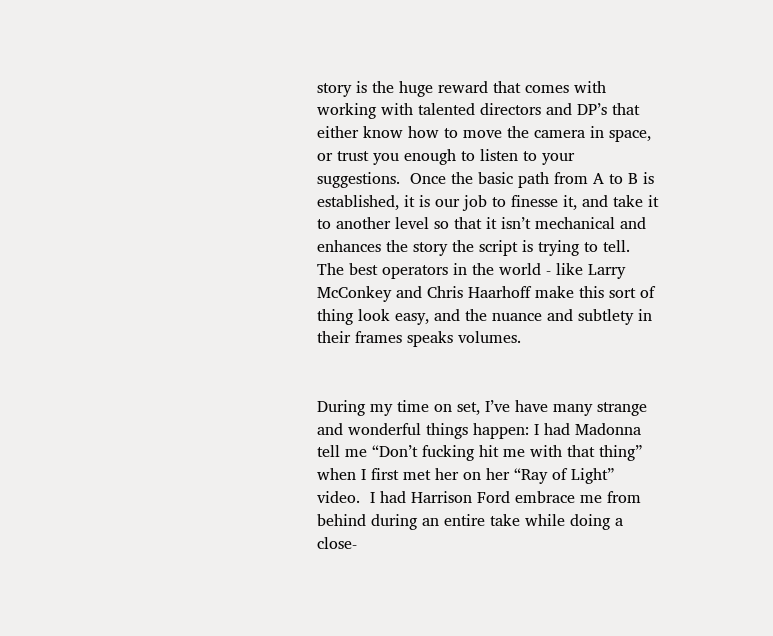story is the huge reward that comes with working with talented directors and DP’s that either know how to move the camera in space, or trust you enough to listen to your suggestions.  Once the basic path from A to B is established, it is our job to finesse it, and take it to another level so that it isn’t mechanical and enhances the story the script is trying to tell.  The best operators in the world - like Larry McConkey and Chris Haarhoff make this sort of thing look easy, and the nuance and subtlety in their frames speaks volumes.


During my time on set, I’ve have many strange and wonderful things happen: I had Madonna tell me “Don’t fucking hit me with that thing” when I first met her on her “Ray of Light” video.  I had Harrison Ford embrace me from behind during an entire take while doing a close-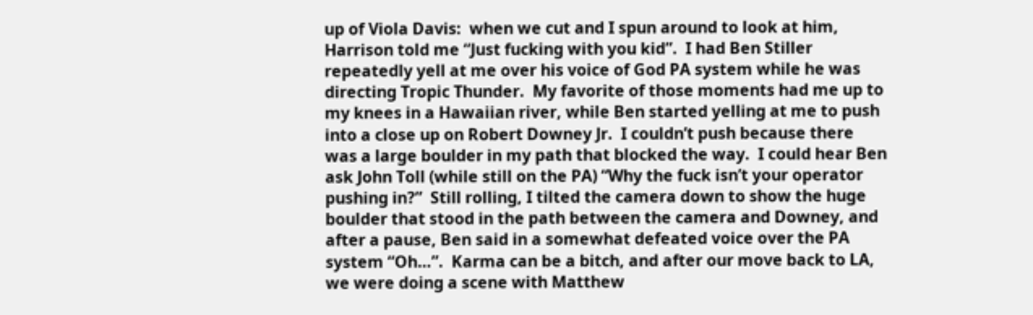up of Viola Davis:  when we cut and I spun around to look at him, Harrison told me “Just fucking with you kid”.  I had Ben Stiller repeatedly yell at me over his voice of God PA system while he was directing Tropic Thunder.  My favorite of those moments had me up to my knees in a Hawaiian river, while Ben started yelling at me to push into a close up on Robert Downey Jr.  I couldn’t push because there was a large boulder in my path that blocked the way.  I could hear Ben ask John Toll (while still on the PA) “Why the fuck isn’t your operator pushing in?”  Still rolling, I tilted the camera down to show the huge boulder that stood in the path between the camera and Downey, and after a pause, Ben said in a somewhat defeated voice over the PA system “Oh…”.  Karma can be a bitch, and after our move back to LA, we were doing a scene with Matthew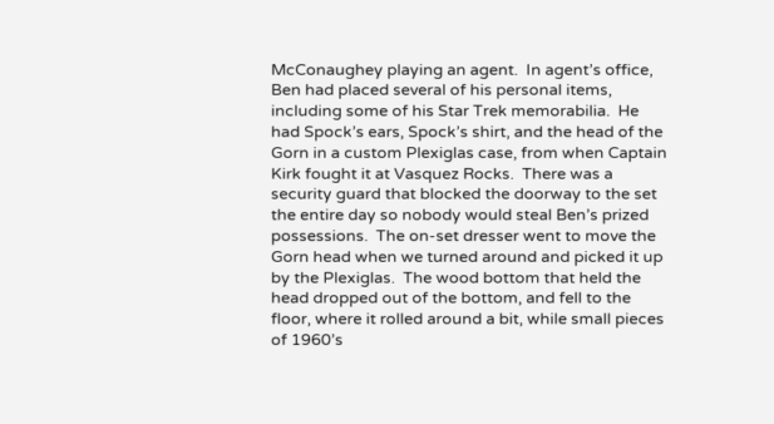McConaughey playing an agent.  In agent’s office, Ben had placed several of his personal items, including some of his Star Trek memorabilia.  He had Spock’s ears, Spock’s shirt, and the head of the Gorn in a custom Plexiglas case, from when Captain Kirk fought it at Vasquez Rocks.  There was a security guard that blocked the doorway to the set the entire day so nobody would steal Ben’s prized possessions.  The on-set dresser went to move the Gorn head when we turned around and picked it up by the Plexiglas.  The wood bottom that held the head dropped out of the bottom, and fell to the floor, where it rolled around a bit, while small pieces of 1960’s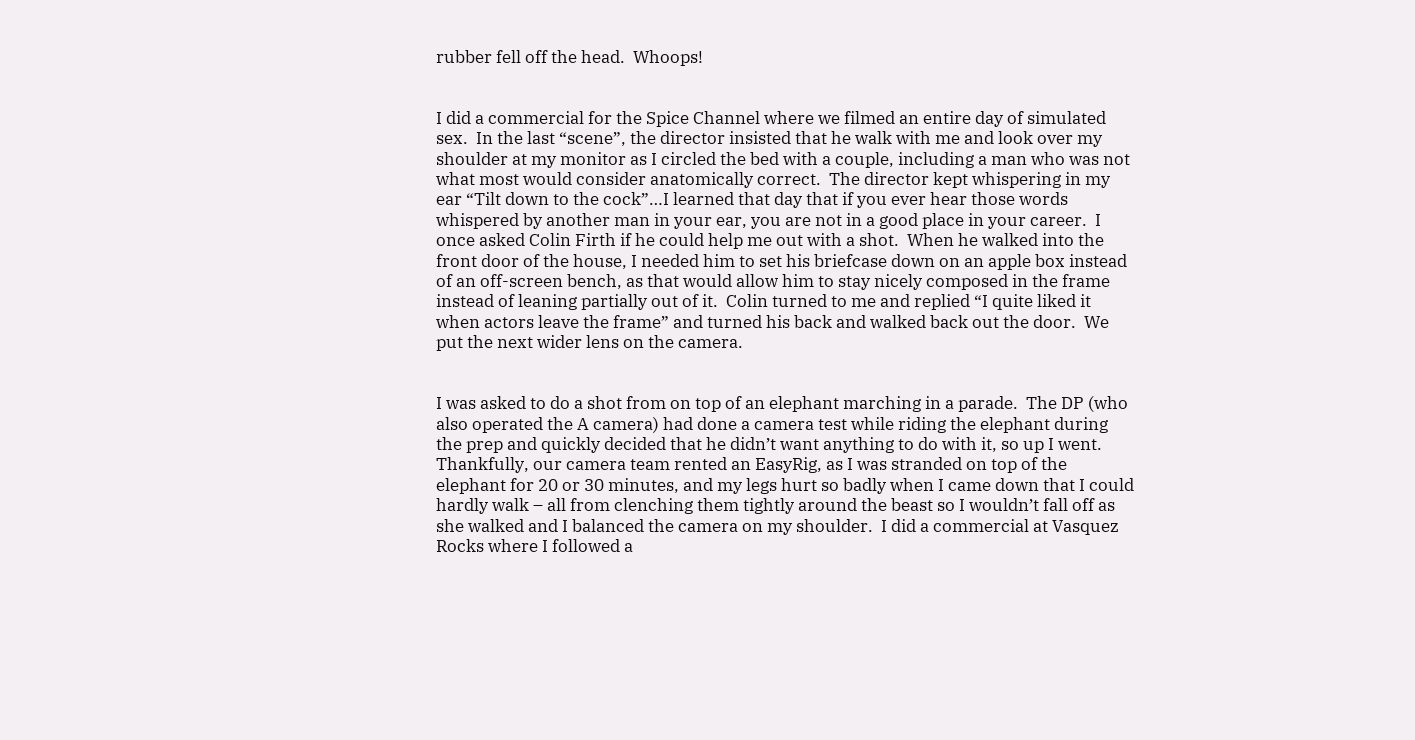rubber fell off the head.  Whoops!


I did a commercial for the Spice Channel where we filmed an entire day of simulated sex.  In the last “scene”, the director insisted that he walk with me and look over my shoulder at my monitor as I circled the bed with a couple, including a man who was not what most would consider anatomically correct.  The director kept whispering in my ear “Tilt down to the cock”…I learned that day that if you ever hear those words whispered by another man in your ear, you are not in a good place in your career.  I once asked Colin Firth if he could help me out with a shot.  When he walked into the front door of the house, I needed him to set his briefcase down on an apple box instead of an off-screen bench, as that would allow him to stay nicely composed in the frame instead of leaning partially out of it.  Colin turned to me and replied “I quite liked it when actors leave the frame” and turned his back and walked back out the door.  We put the next wider lens on the camera.


I was asked to do a shot from on top of an elephant marching in a parade.  The DP (who also operated the A camera) had done a camera test while riding the elephant during the prep and quickly decided that he didn’t want anything to do with it, so up I went.  Thankfully, our camera team rented an EasyRig, as I was stranded on top of the elephant for 20 or 30 minutes, and my legs hurt so badly when I came down that I could hardly walk – all from clenching them tightly around the beast so I wouldn’t fall off as she walked and I balanced the camera on my shoulder.  I did a commercial at Vasquez Rocks where I followed a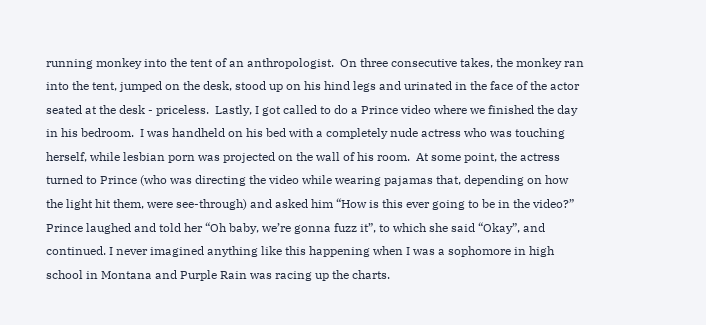running monkey into the tent of an anthropologist.  On three consecutive takes, the monkey ran into the tent, jumped on the desk, stood up on his hind legs and urinated in the face of the actor seated at the desk - priceless.  Lastly, I got called to do a Prince video where we finished the day in his bedroom.  I was handheld on his bed with a completely nude actress who was touching herself, while lesbian porn was projected on the wall of his room.  At some point, the actress turned to Prince (who was directing the video while wearing pajamas that, depending on how the light hit them, were see-through) and asked him “How is this ever going to be in the video?”  Prince laughed and told her “Oh baby, we’re gonna fuzz it”, to which she said “Okay”, and continued. I never imagined anything like this happening when I was a sophomore in high school in Montana and Purple Rain was racing up the charts.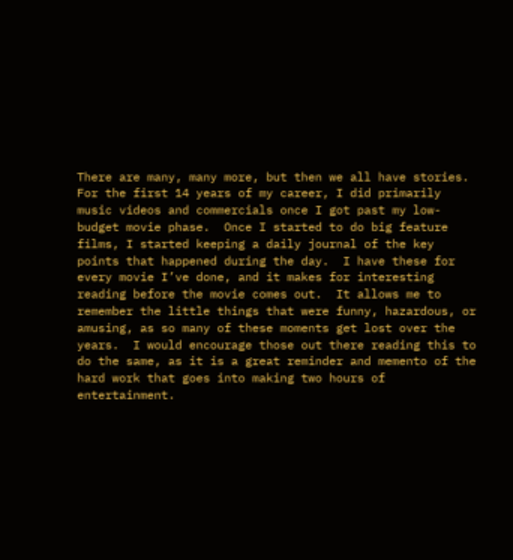There are many, many more, but then we all have stories.  For the first 14 years of my career, I did primarily music videos and commercials once I got past my low-budget movie phase.  Once I started to do big feature films, I started keeping a daily journal of the key points that happened during the day.  I have these for every movie I’ve done, and it makes for interesting reading before the movie comes out.  It allows me to remember the little things that were funny, hazardous, or amusing, as so many of these moments get lost over the years.  I would encourage those out there reading this to do the same, as it is a great reminder and memento of the hard work that goes into making two hours of entertainment.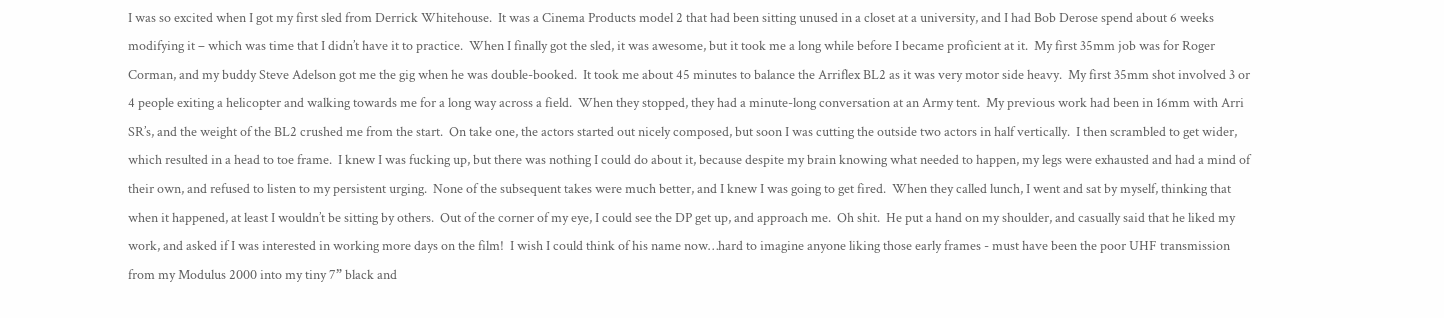I was so excited when I got my first sled from Derrick Whitehouse.  It was a Cinema Products model 2 that had been sitting unused in a closet at a university, and I had Bob Derose spend about 6 weeks modifying it – which was time that I didn’t have it to practice.  When I finally got the sled, it was awesome, but it took me a long while before I became proficient at it.  My first 35mm job was for Roger Corman, and my buddy Steve Adelson got me the gig when he was double-booked.  It took me about 45 minutes to balance the Arriflex BL2 as it was very motor side heavy.  My first 35mm shot involved 3 or 4 people exiting a helicopter and walking towards me for a long way across a field.  When they stopped, they had a minute-long conversation at an Army tent.  My previous work had been in 16mm with Arri SR’s, and the weight of the BL2 crushed me from the start.  On take one, the actors started out nicely composed, but soon I was cutting the outside two actors in half vertically.  I then scrambled to get wider, which resulted in a head to toe frame.  I knew I was fucking up, but there was nothing I could do about it, because despite my brain knowing what needed to happen, my legs were exhausted and had a mind of their own, and refused to listen to my persistent urging.  None of the subsequent takes were much better, and I knew I was going to get fired.  When they called lunch, I went and sat by myself, thinking that when it happened, at least I wouldn’t be sitting by others.  Out of the corner of my eye, I could see the DP get up, and approach me.  Oh shit.  He put a hand on my shoulder, and casually said that he liked my work, and asked if I was interested in working more days on the film!  I wish I could think of his name now…hard to imagine anyone liking those early frames - must have been the poor UHF transmission from my Modulus 2000 into my tiny 7” black and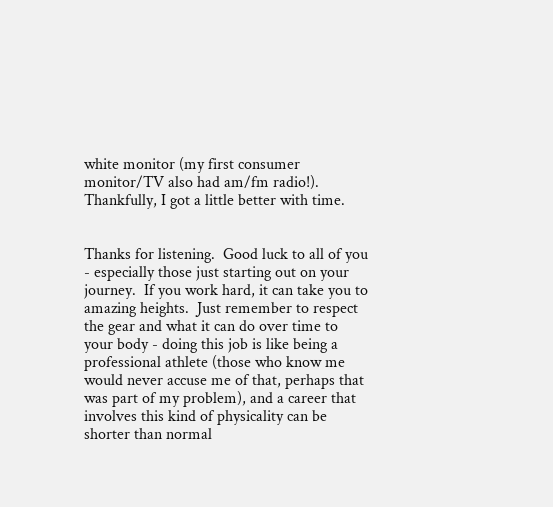white monitor (my first consumer monitor/TV also had am/fm radio!).  Thankfully, I got a little better with time.


Thanks for listening.  Good luck to all of you - especially those just starting out on your journey.  If you work hard, it can take you to amazing heights.  Just remember to respect the gear and what it can do over time to your body - doing this job is like being a professional athlete (those who know me would never accuse me of that, perhaps that was part of my problem), and a career that involves this kind of physicality can be shorter than normal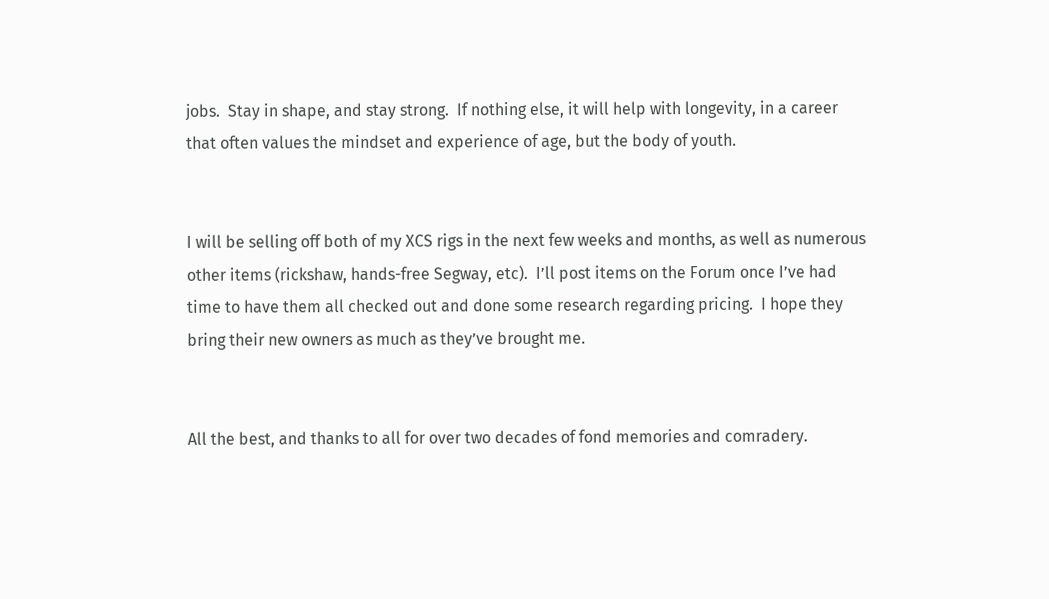jobs.  Stay in shape, and stay strong.  If nothing else, it will help with longevity, in a career that often values the mindset and experience of age, but the body of youth.


I will be selling off both of my XCS rigs in the next few weeks and months, as well as numerous other items (rickshaw, hands-free Segway, etc).  I’ll post items on the Forum once I’ve had time to have them all checked out and done some research regarding pricing.  I hope they bring their new owners as much as they’ve brought me.


All the best, and thanks to all for over two decades of fond memories and comradery.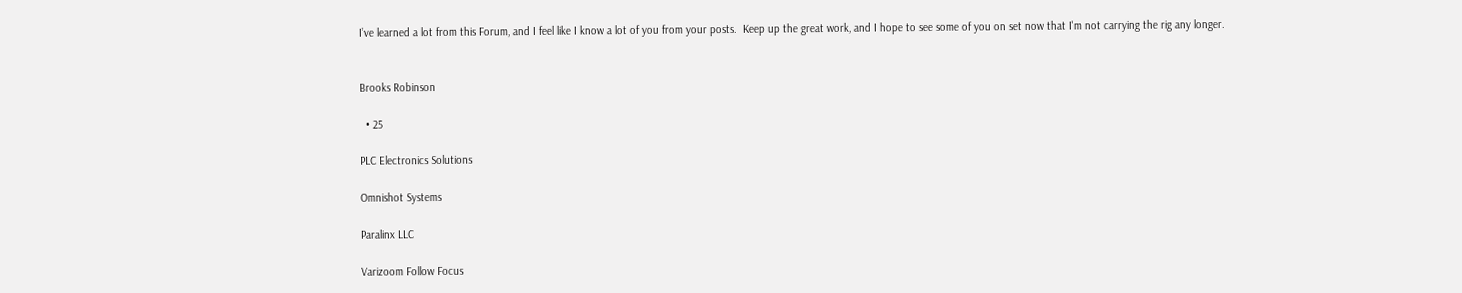I’ve learned a lot from this Forum, and I feel like I know a lot of you from your posts.  Keep up the great work, and I hope to see some of you on set now that I'm not carrying the rig any longer.


Brooks Robinson

  • 25

PLC Electronics Solutions

Omnishot Systems

Paralinx LLC

Varizoom Follow Focus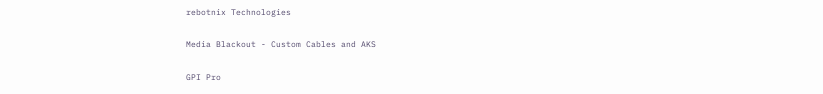rebotnix Technologies

Media Blackout - Custom Cables and AKS

GPI Pro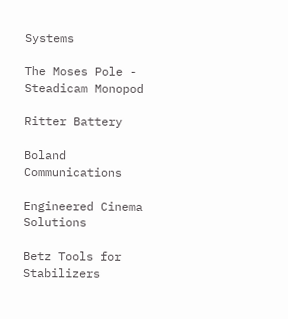Systems

The Moses Pole - Steadicam Monopod

Ritter Battery

Boland Communications

Engineered Cinema Solutions

Betz Tools for Stabilizers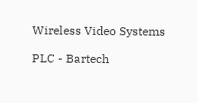Wireless Video Systems

PLC - Bartech